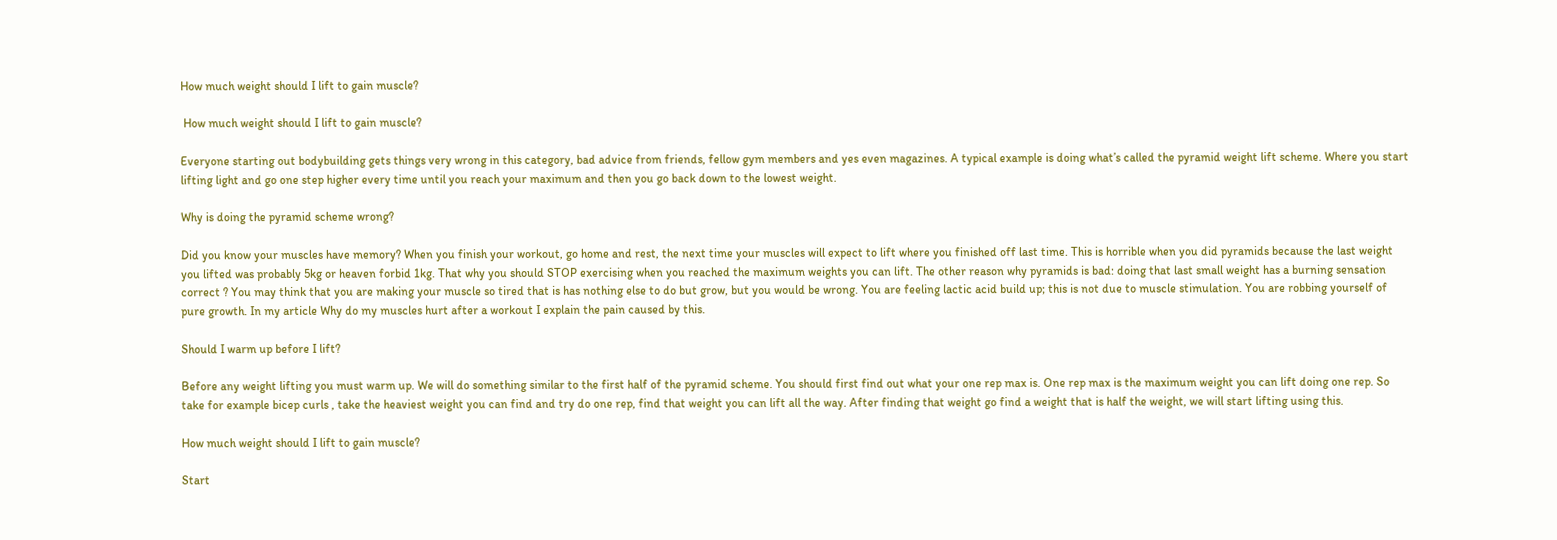How much weight should I lift to gain muscle?

 How much weight should I lift to gain muscle?

Everyone starting out bodybuilding gets things very wrong in this category, bad advice from friends, fellow gym members and yes even magazines. A typical example is doing what’s called the pyramid weight lift scheme. Where you start lifting light and go one step higher every time until you reach your maximum and then you go back down to the lowest weight.

Why is doing the pyramid scheme wrong?

Did you know your muscles have memory? When you finish your workout, go home and rest, the next time your muscles will expect to lift where you finished off last time. This is horrible when you did pyramids because the last weight you lifted was probably 5kg or heaven forbid 1kg. That why you should STOP exercising when you reached the maximum weights you can lift. The other reason why pyramids is bad: doing that last small weight has a burning sensation correct ? You may think that you are making your muscle so tired that is has nothing else to do but grow, but you would be wrong. You are feeling lactic acid build up; this is not due to muscle stimulation. You are robbing yourself of pure growth. In my article Why do my muscles hurt after a workout I explain the pain caused by this.

Should I warm up before I lift?

Before any weight lifting you must warm up. We will do something similar to the first half of the pyramid scheme. You should first find out what your one rep max is. One rep max is the maximum weight you can lift doing one rep. So take for example bicep curls , take the heaviest weight you can find and try do one rep, find that weight you can lift all the way. After finding that weight go find a weight that is half the weight, we will start lifting using this.

How much weight should I lift to gain muscle?

Start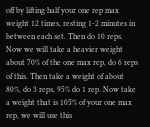off by lifting half your one rep max weight 12 times, resting 1-2 minutes in between each set. Then do 10 reps. Now we will take a heavier weight about 70% of the one max rep, do 6 reps of this. Then take a weight of about 80%, do 3 reps, 95% do 1 rep. Now take a weight that is 105% of your one max rep, we will use this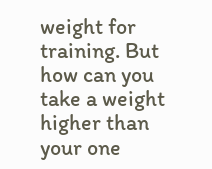weight for training. But how can you take a weight higher than your one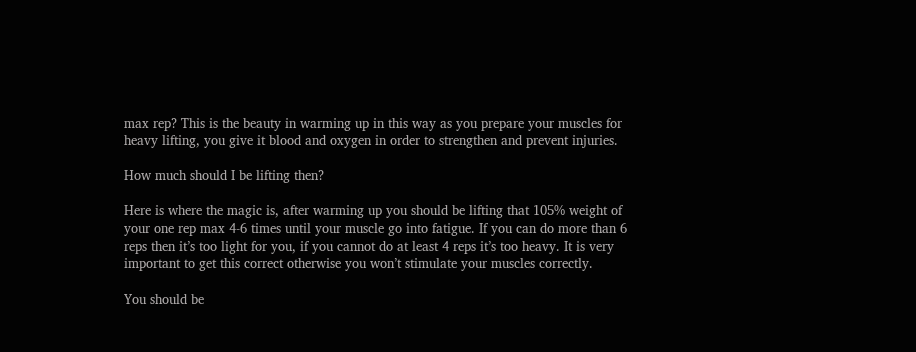max rep? This is the beauty in warming up in this way as you prepare your muscles for heavy lifting, you give it blood and oxygen in order to strengthen and prevent injuries.

How much should I be lifting then?

Here is where the magic is, after warming up you should be lifting that 105% weight of your one rep max 4-6 times until your muscle go into fatigue. If you can do more than 6 reps then it’s too light for you, if you cannot do at least 4 reps it’s too heavy. It is very important to get this correct otherwise you won’t stimulate your muscles correctly.

You should be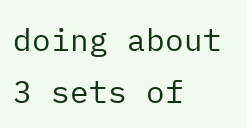doing about 3 sets of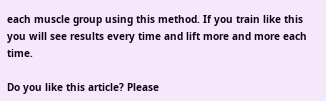each muscle group using this method. If you train like this you will see results every time and lift more and more each time.

Do you like this article? Please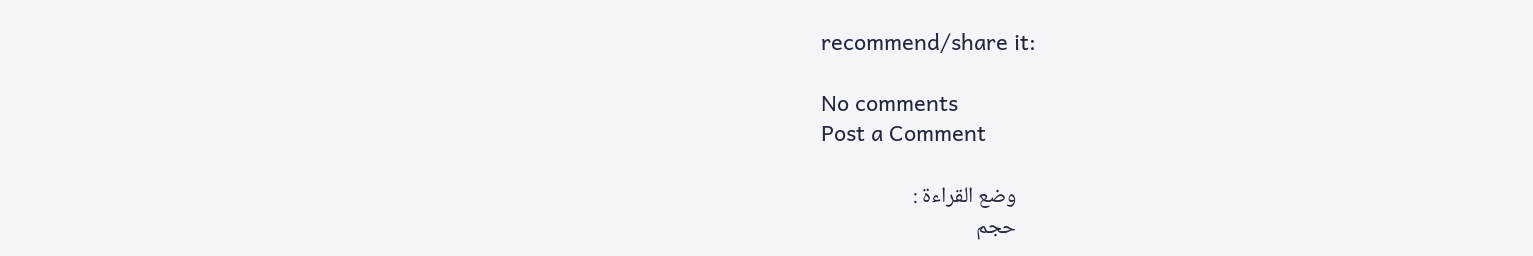recommend/share it:

No comments
Post a Comment

    وضع القراءة :
    حجم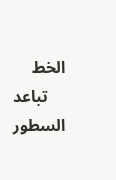الخط
    تباعد السطور